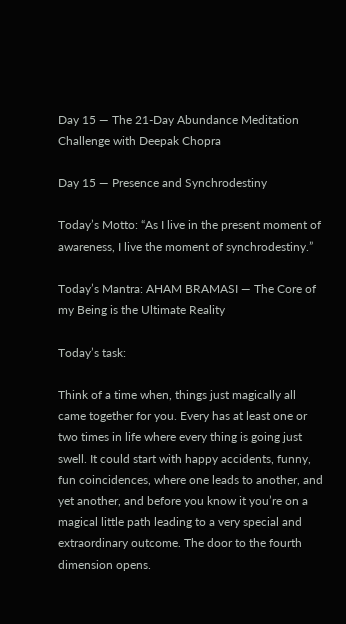Day 15 — The 21-Day Abundance Meditation Challenge with Deepak Chopra

Day 15 — Presence and Synchrodestiny

Today’s Motto: “As I live in the present moment of awareness, I live the moment of synchrodestiny.”

Today’s Mantra: AHAM BRAMASI — The Core of my Being is the Ultimate Reality

Today’s task:

Think of a time when, things just magically all came together for you. Every has at least one or two times in life where every thing is going just swell. It could start with happy accidents, funny, fun coincidences, where one leads to another, and yet another, and before you know it you’re on a magical little path leading to a very special and extraordinary outcome. The door to the fourth dimension opens.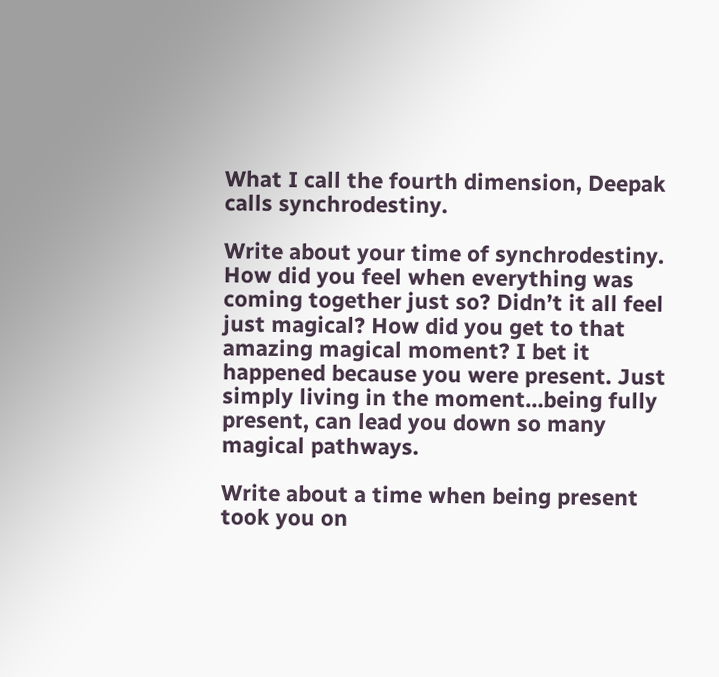What I call the fourth dimension, Deepak calls synchrodestiny.

Write about your time of synchrodestiny. How did you feel when everything was coming together just so? Didn’t it all feel just magical? How did you get to that amazing magical moment? I bet it happened because you were present. Just simply living in the moment…being fully present, can lead you down so many magical pathways.

Write about a time when being present took you on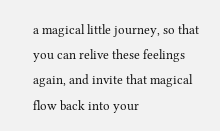a magical little journey, so that you can relive these feelings again, and invite that magical flow back into your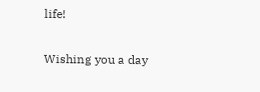life!

Wishing you a day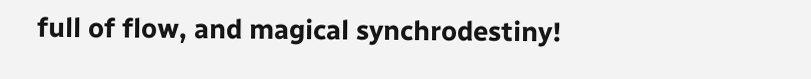full of flow, and magical synchrodestiny!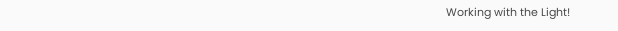Working with the Light!